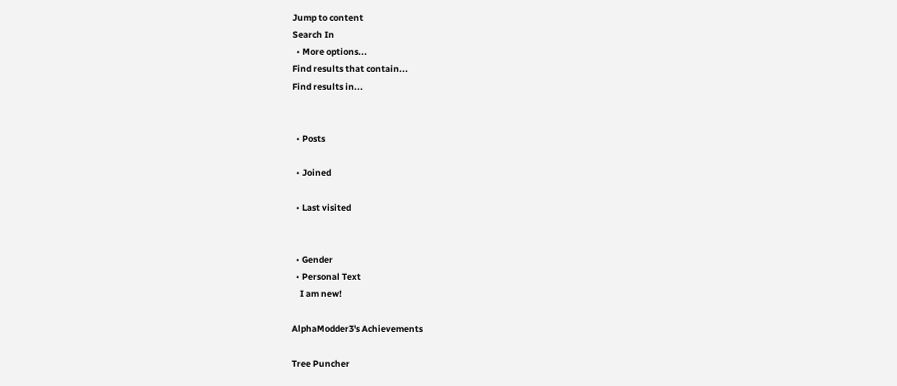Jump to content
Search In
  • More options...
Find results that contain...
Find results in...


  • Posts

  • Joined

  • Last visited


  • Gender
  • Personal Text
    I am new!

AlphaModder3's Achievements

Tree Puncher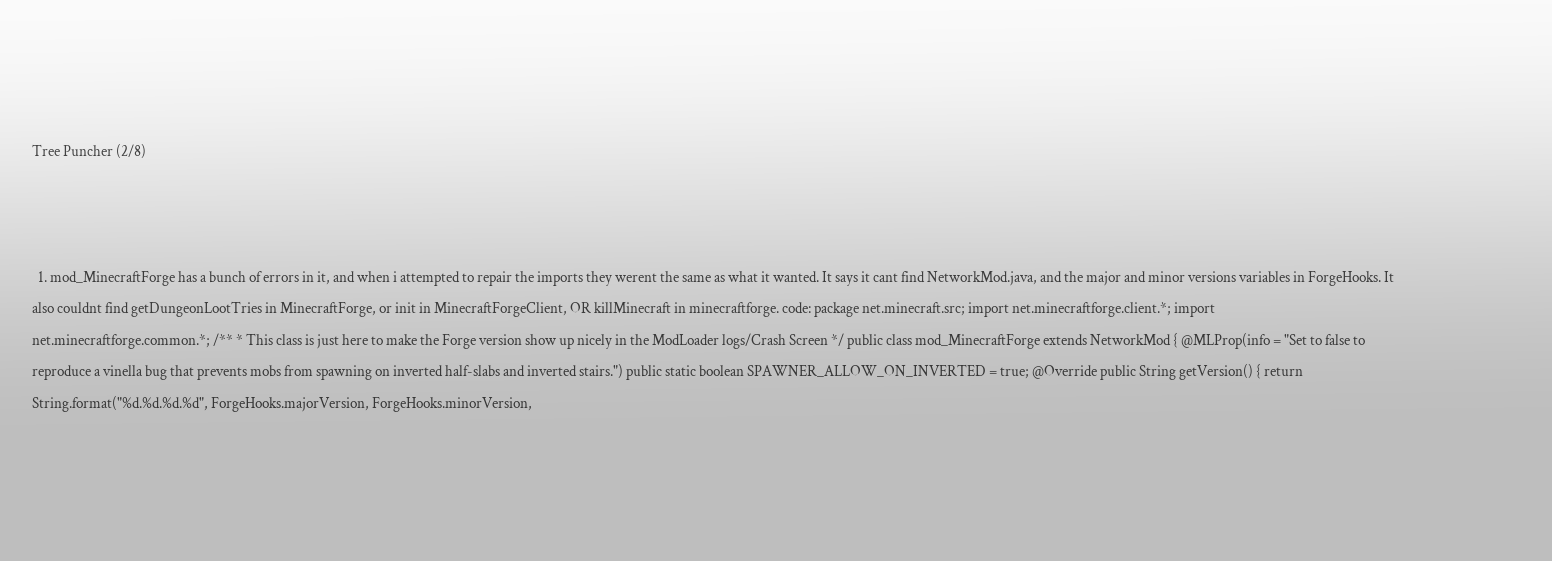Tree Puncher (2/8)



  1. mod_MinecraftForge has a bunch of errors in it, and when i attempted to repair the imports they werent the same as what it wanted. It says it cant find NetworkMod.java, and the major and minor versions variables in ForgeHooks. It also couldnt find getDungeonLootTries in MinecraftForge, or init in MinecraftForgeClient, OR killMinecraft in minecraftforge. code: package net.minecraft.src; import net.minecraftforge.client.*; import net.minecraftforge.common.*; /** * This class is just here to make the Forge version show up nicely in the ModLoader logs/Crash Screen */ public class mod_MinecraftForge extends NetworkMod { @MLProp(info = "Set to false to reproduce a vinella bug that prevents mobs from spawning on inverted half-slabs and inverted stairs.") public static boolean SPAWNER_ALLOW_ON_INVERTED = true; @Override public String getVersion() { return String.format("%d.%d.%d.%d", ForgeHooks.majorVersion, ForgeHooks.minorVersion,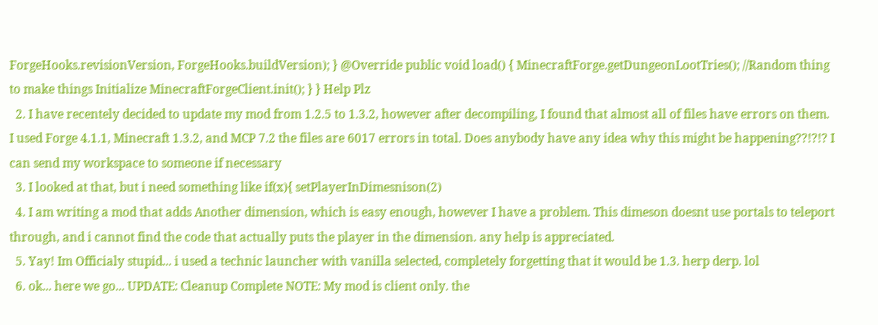ForgeHooks.revisionVersion, ForgeHooks.buildVersion); } @Override public void load() { MinecraftForge.getDungeonLootTries(); //Random thing to make things Initialize MinecraftForgeClient.init(); } } Help Plz
  2. I have recentely decided to update my mod from 1.2.5 to 1.3.2, however after decompiling, I found that almost all of files have errors on them. I used Forge 4.1.1, Minecraft 1.3.2, and MCP 7.2 the files are 6017 errors in total. Does anybody have any idea why this might be happening??!?!? I can send my workspace to someone if necessary
  3. I looked at that, but i need something like if(x){ setPlayerInDimesnison(2)
  4. I am writing a mod that adds Another dimension, which is easy enough, however I have a problem. This dimeson doesnt use portals to teleport through, and i cannot find the code that actually puts the player in the dimension. any help is appreciated.
  5. Yay! Im Officialy stupid... i used a technic launcher with vanilla selected, completely forgetting that it would be 1.3. herp derp. lol
  6. ok... here we go... UPDATE: Cleanup Complete NOTE: My mod is client only. the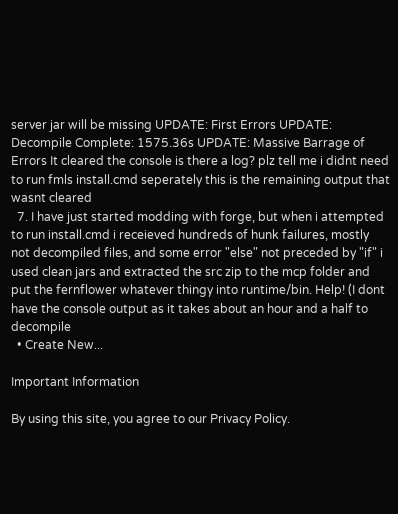server jar will be missing UPDATE: First Errors UPDATE: Decompile Complete: 1575.36s UPDATE: Massive Barrage of Errors It cleared the console is there a log? plz tell me i didnt need to run fmls install.cmd seperately this is the remaining output that wasnt cleared
  7. I have just started modding with forge, but when i attempted to run install.cmd i receieved hundreds of hunk failures, mostly not decompiled files, and some error "else" not preceded by "if" i used clean jars and extracted the src zip to the mcp folder and put the fernflower whatever thingy into runtime/bin. Help! (I dont have the console output as it takes about an hour and a half to decompile
  • Create New...

Important Information

By using this site, you agree to our Privacy Policy.